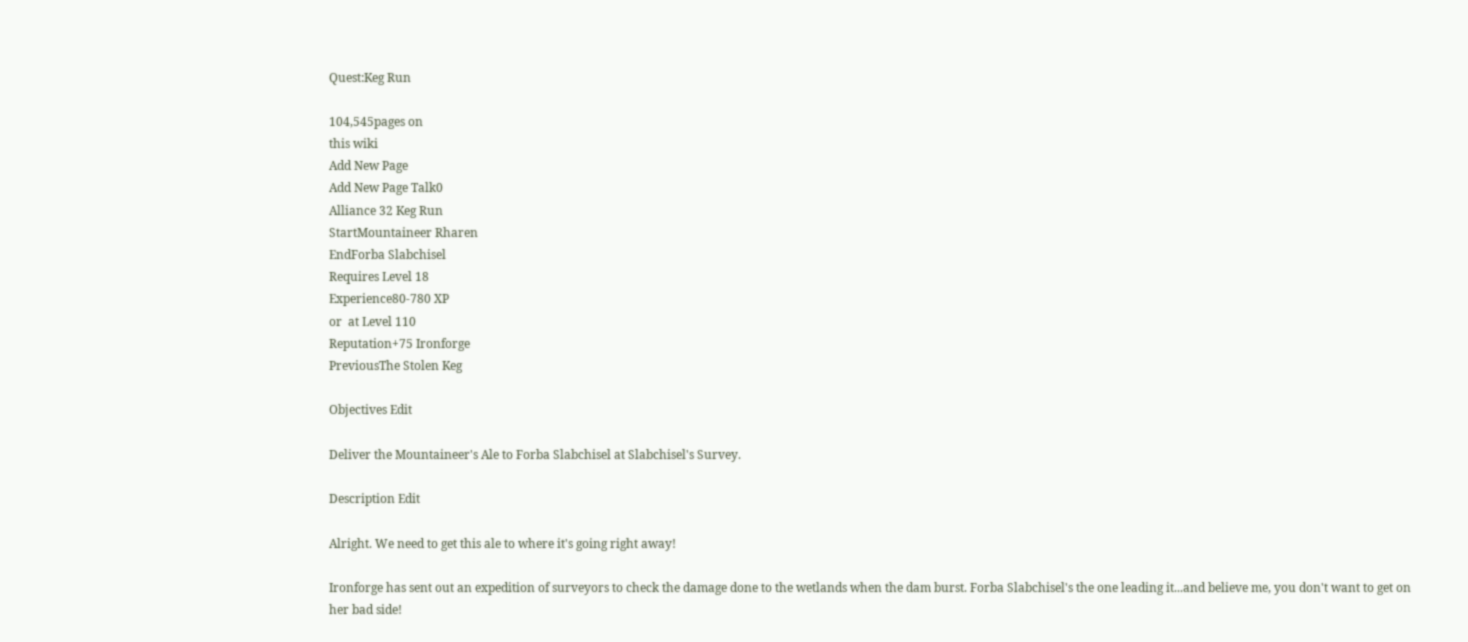Quest:Keg Run

104,545pages on
this wiki
Add New Page
Add New Page Talk0
Alliance 32 Keg Run
StartMountaineer Rharen
EndForba Slabchisel
Requires Level 18
Experience80-780 XP
or  at Level 110
Reputation+75 Ironforge
PreviousThe Stolen Keg

Objectives Edit

Deliver the Mountaineer's Ale to Forba Slabchisel at Slabchisel's Survey.

Description Edit

Alright. We need to get this ale to where it's going right away!

Ironforge has sent out an expedition of surveyors to check the damage done to the wetlands when the dam burst. Forba Slabchisel's the one leading it...and believe me, you don't want to get on her bad side!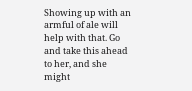Showing up with an armful of ale will help with that. Go and take this ahead to her, and she might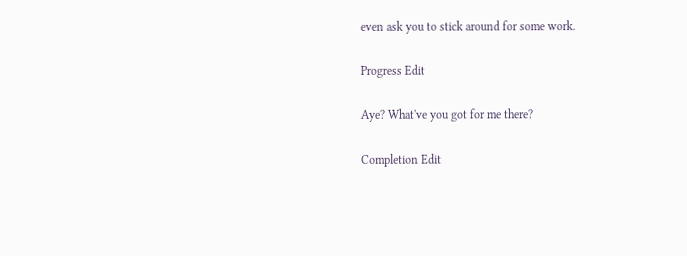even ask you to stick around for some work.

Progress Edit

Aye? What've you got for me there?

Completion Edit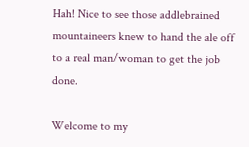Hah! Nice to see those addlebrained mountaineers knew to hand the ale off to a real man/woman to get the job done.

Welcome to my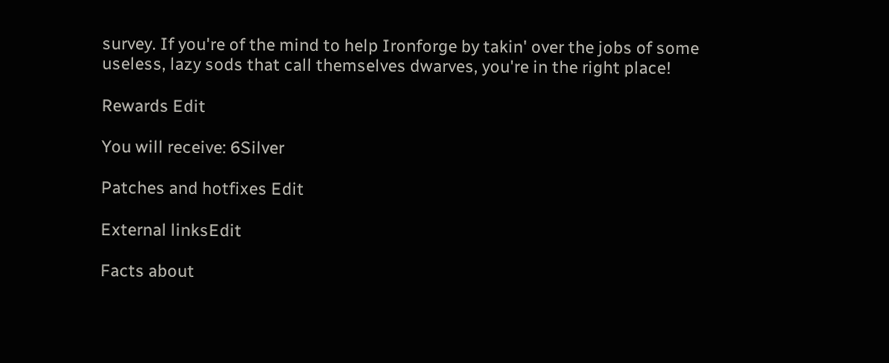survey. If you're of the mind to help Ironforge by takin' over the jobs of some useless, lazy sods that call themselves dwarves, you're in the right place!

Rewards Edit

You will receive: 6Silver

Patches and hotfixes Edit

External linksEdit

Facts about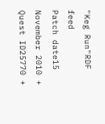"Keg Run"RDF feed
Patch date15 November 2010 +
Quest ID25770 +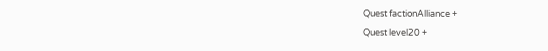Quest factionAlliance +
Quest level20 +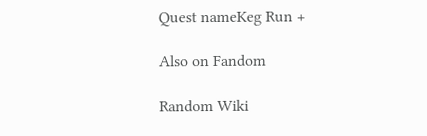Quest nameKeg Run +

Also on Fandom

Random Wiki